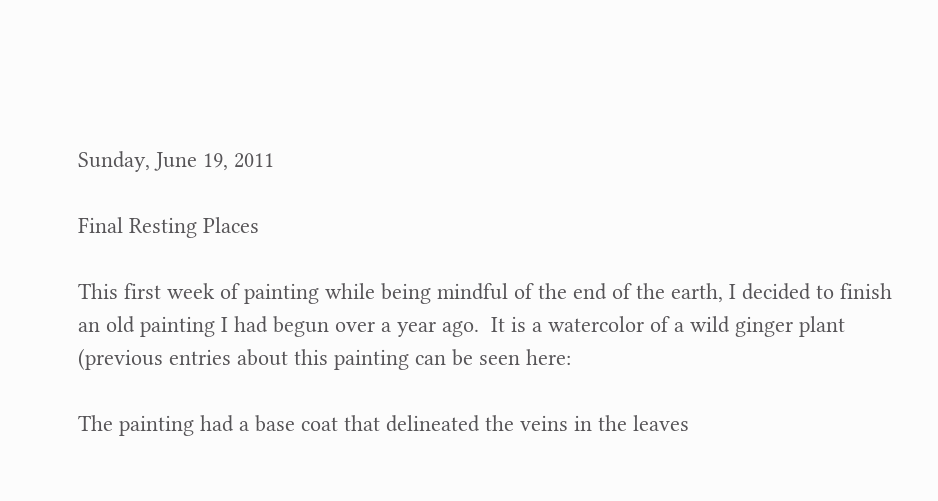Sunday, June 19, 2011

Final Resting Places

This first week of painting while being mindful of the end of the earth, I decided to finish an old painting I had begun over a year ago.  It is a watercolor of a wild ginger plant (previous entries about this painting can be seen here:

The painting had a base coat that delineated the veins in the leaves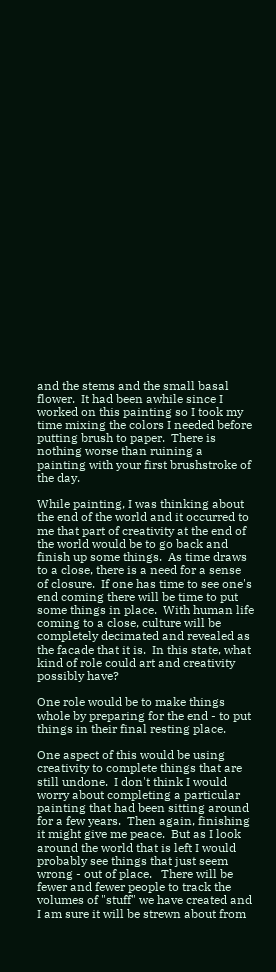and the stems and the small basal flower.  It had been awhile since I worked on this painting so I took my time mixing the colors I needed before putting brush to paper.  There is nothing worse than ruining a painting with your first brushstroke of the day.

While painting, I was thinking about the end of the world and it occurred to me that part of creativity at the end of the world would be to go back and finish up some things.  As time draws to a close, there is a need for a sense of closure.  If one has time to see one's end coming there will be time to put some things in place.  With human life coming to a close, culture will be completely decimated and revealed as the facade that it is.  In this state, what kind of role could art and creativity possibly have?

One role would be to make things whole by preparing for the end - to put things in their final resting place.

One aspect of this would be using creativity to complete things that are still undone.  I don't think I would worry about completing a particular painting that had been sitting around for a few years.  Then again, finishing it might give me peace.  But as I look around the world that is left I would probably see things that just seem wrong - out of place.   There will be fewer and fewer people to track the volumes of "stuff" we have created and I am sure it will be strewn about from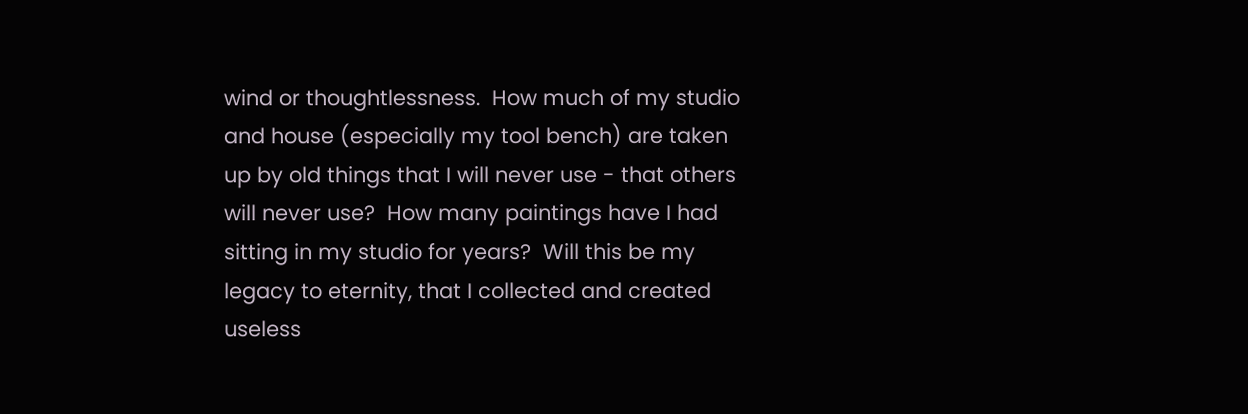wind or thoughtlessness.  How much of my studio and house (especially my tool bench) are taken up by old things that I will never use - that others will never use?  How many paintings have I had sitting in my studio for years?  Will this be my legacy to eternity, that I collected and created useless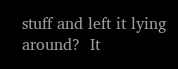stuff and left it lying around?  It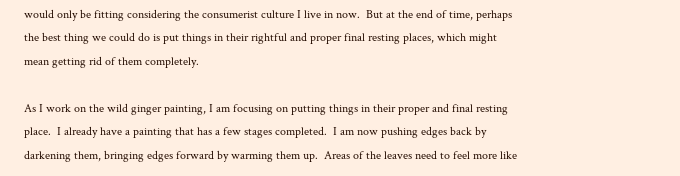would only be fitting considering the consumerist culture I live in now.  But at the end of time, perhaps the best thing we could do is put things in their rightful and proper final resting places, which might mean getting rid of them completely.

As I work on the wild ginger painting, I am focusing on putting things in their proper and final resting place.  I already have a painting that has a few stages completed.  I am now pushing edges back by darkening them, bringing edges forward by warming them up.  Areas of the leaves need to feel more like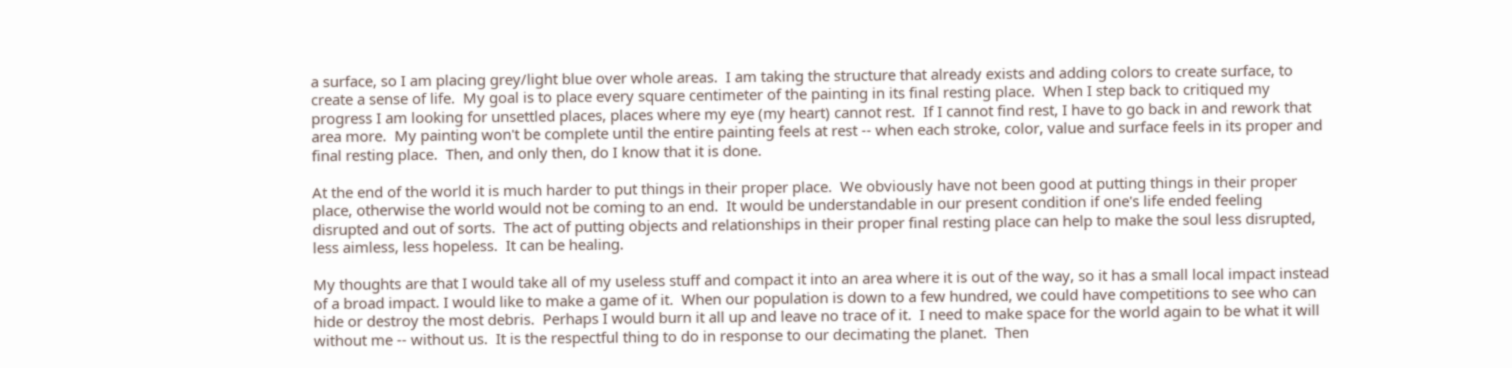a surface, so I am placing grey/light blue over whole areas.  I am taking the structure that already exists and adding colors to create surface, to create a sense of life.  My goal is to place every square centimeter of the painting in its final resting place.  When I step back to critiqued my progress I am looking for unsettled places, places where my eye (my heart) cannot rest.  If I cannot find rest, I have to go back in and rework that area more.  My painting won't be complete until the entire painting feels at rest -- when each stroke, color, value and surface feels in its proper and final resting place.  Then, and only then, do I know that it is done.

At the end of the world it is much harder to put things in their proper place.  We obviously have not been good at putting things in their proper place, otherwise the world would not be coming to an end.  It would be understandable in our present condition if one's life ended feeling disrupted and out of sorts.  The act of putting objects and relationships in their proper final resting place can help to make the soul less disrupted, less aimless, less hopeless.  It can be healing.

My thoughts are that I would take all of my useless stuff and compact it into an area where it is out of the way, so it has a small local impact instead of a broad impact. I would like to make a game of it.  When our population is down to a few hundred, we could have competitions to see who can hide or destroy the most debris.  Perhaps I would burn it all up and leave no trace of it.  I need to make space for the world again to be what it will without me -- without us.  It is the respectful thing to do in response to our decimating the planet.  Then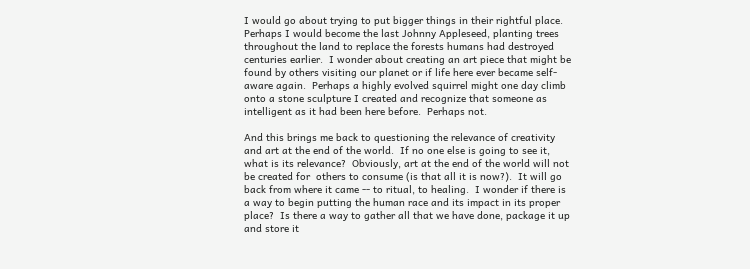I would go about trying to put bigger things in their rightful place.  Perhaps I would become the last Johnny Appleseed, planting trees throughout the land to replace the forests humans had destroyed centuries earlier.  I wonder about creating an art piece that might be found by others visiting our planet or if life here ever became self-aware again.  Perhaps a highly evolved squirrel might one day climb onto a stone sculpture I created and recognize that someone as intelligent as it had been here before.  Perhaps not.

And this brings me back to questioning the relevance of creativity and art at the end of the world.  If no one else is going to see it, what is its relevance?  Obviously, art at the end of the world will not be created for  others to consume (is that all it is now?).  It will go back from where it came -- to ritual, to healing.  I wonder if there is a way to begin putting the human race and its impact in its proper place?  Is there a way to gather all that we have done, package it up and store it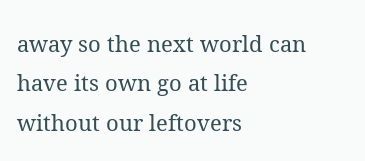away so the next world can have its own go at life without our leftovers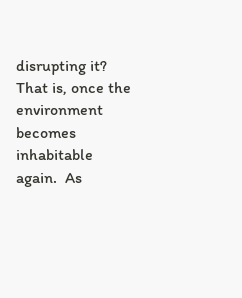disrupting it?  That is, once the environment becomes inhabitable again.  As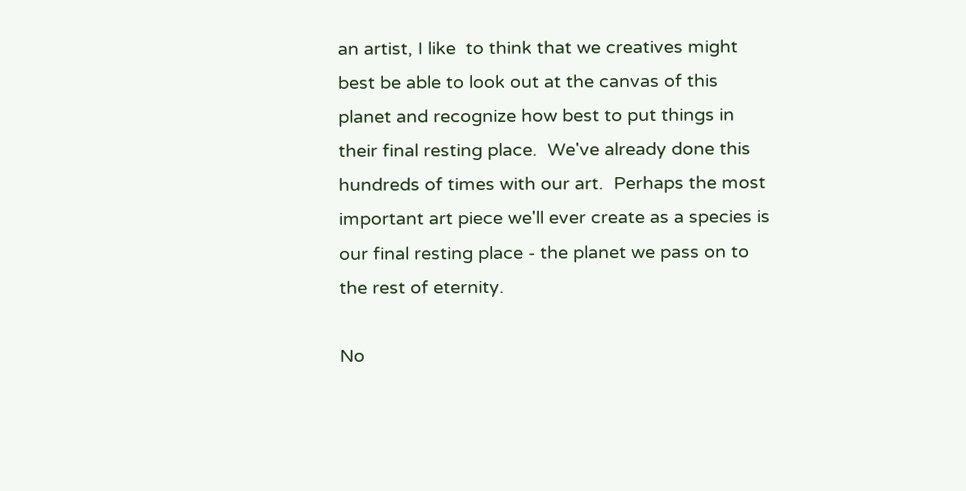an artist, I like  to think that we creatives might best be able to look out at the canvas of this planet and recognize how best to put things in their final resting place.  We've already done this hundreds of times with our art.  Perhaps the most important art piece we'll ever create as a species is our final resting place - the planet we pass on to the rest of eternity.

No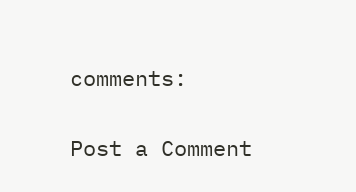comments:

Post a Comment